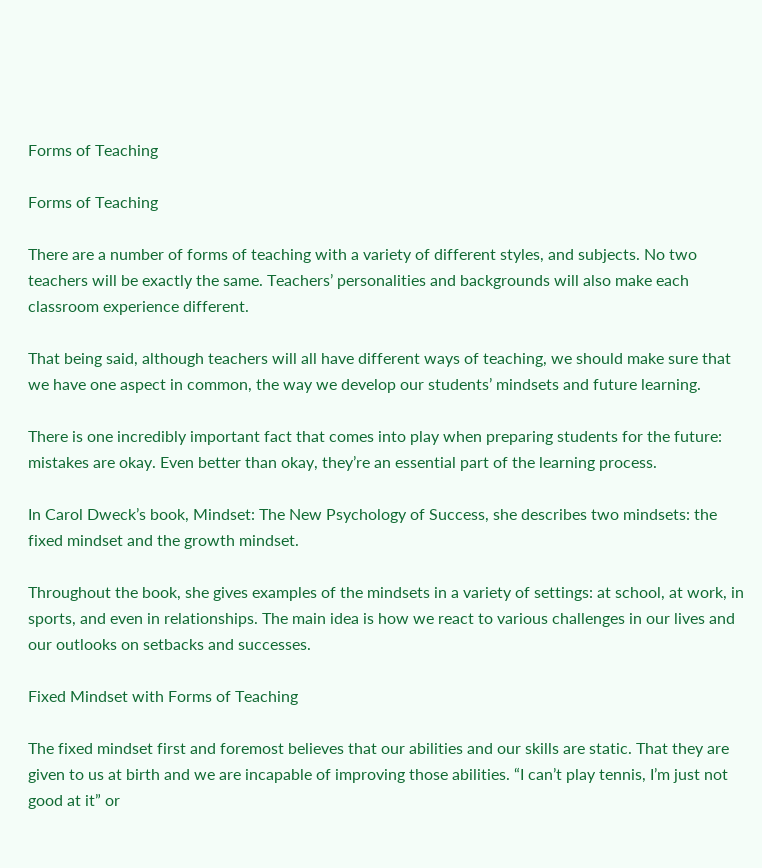Forms of Teaching

Forms of Teaching

There are a number of forms of teaching with a variety of different styles, and subjects. No two teachers will be exactly the same. Teachers’ personalities and backgrounds will also make each classroom experience different.

That being said, although teachers will all have different ways of teaching, we should make sure that we have one aspect in common, the way we develop our students’ mindsets and future learning.

There is one incredibly important fact that comes into play when preparing students for the future: mistakes are okay. Even better than okay, they’re an essential part of the learning process.

In Carol Dweck’s book, Mindset: The New Psychology of Success, she describes two mindsets: the fixed mindset and the growth mindset.

Throughout the book, she gives examples of the mindsets in a variety of settings: at school, at work, in sports, and even in relationships. The main idea is how we react to various challenges in our lives and our outlooks on setbacks and successes.

Fixed Mindset with Forms of Teaching

The fixed mindset first and foremost believes that our abilities and our skills are static. That they are given to us at birth and we are incapable of improving those abilities. “I can’t play tennis, I’m just not good at it” or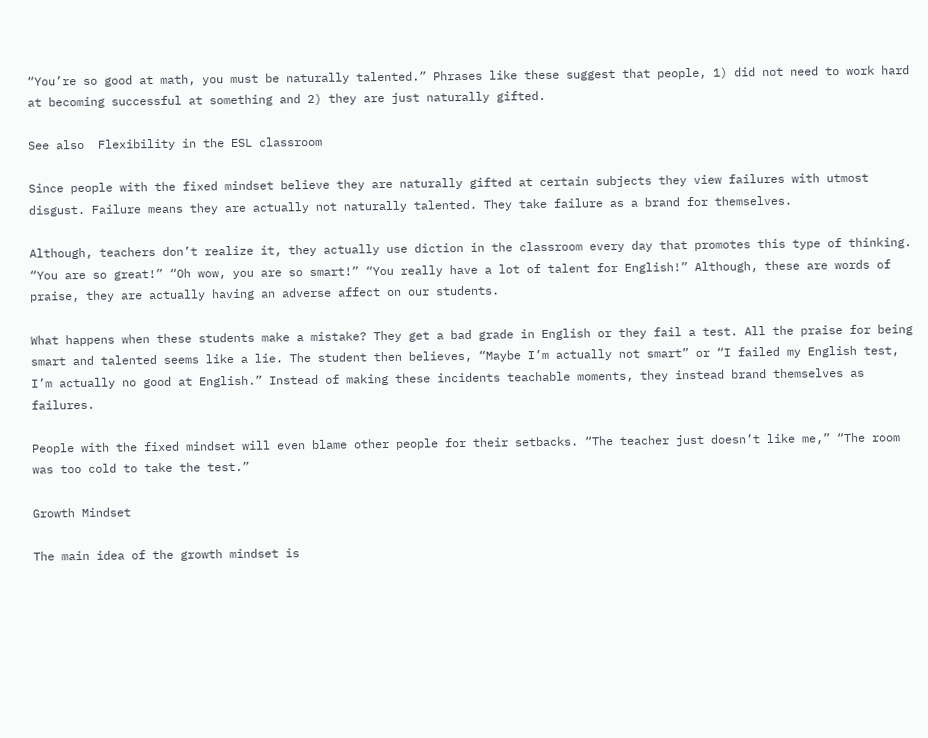“You’re so good at math, you must be naturally talented.” Phrases like these suggest that people, 1) did not need to work hard at becoming successful at something and 2) they are just naturally gifted.

See also  Flexibility in the ESL classroom

Since people with the fixed mindset believe they are naturally gifted at certain subjects they view failures with utmost disgust. Failure means they are actually not naturally talented. They take failure as a brand for themselves.

Although, teachers don’t realize it, they actually use diction in the classroom every day that promotes this type of thinking. “You are so great!” “Oh wow, you are so smart!” “You really have a lot of talent for English!” Although, these are words of praise, they are actually having an adverse affect on our students.

What happens when these students make a mistake? They get a bad grade in English or they fail a test. All the praise for being smart and talented seems like a lie. The student then believes, “Maybe I’m actually not smart” or “I failed my English test, I’m actually no good at English.” Instead of making these incidents teachable moments, they instead brand themselves as failures.

People with the fixed mindset will even blame other people for their setbacks. “The teacher just doesn’t like me,” “The room was too cold to take the test.”

Growth Mindset

The main idea of the growth mindset is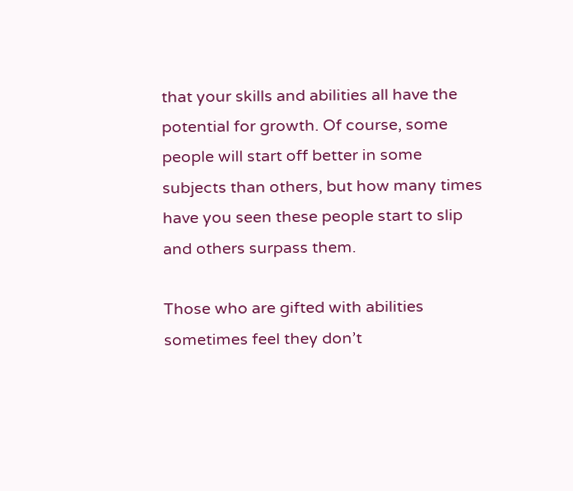that your skills and abilities all have the potential for growth. Of course, some people will start off better in some subjects than others, but how many times have you seen these people start to slip and others surpass them.

Those who are gifted with abilities sometimes feel they don’t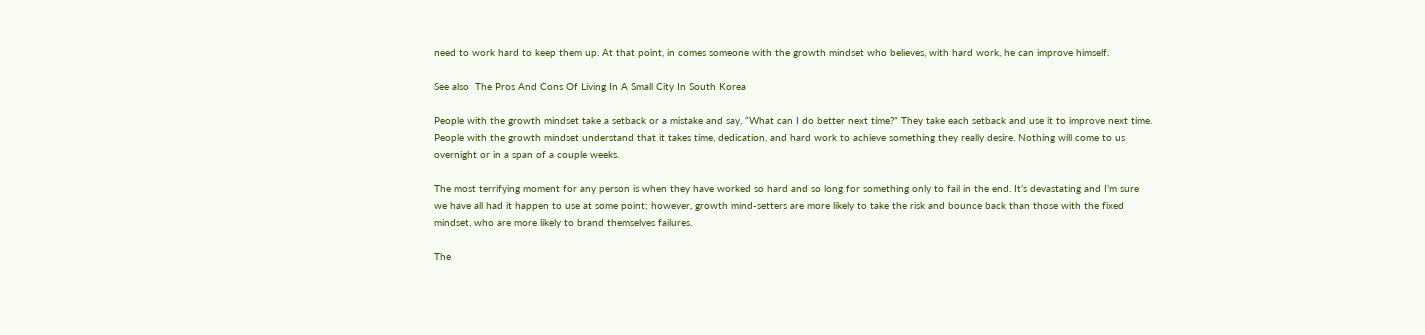need to work hard to keep them up. At that point, in comes someone with the growth mindset who believes, with hard work, he can improve himself.

See also  The Pros And Cons Of Living In A Small City In South Korea

People with the growth mindset take a setback or a mistake and say, “What can I do better next time?” They take each setback and use it to improve next time. People with the growth mindset understand that it takes time, dedication, and hard work to achieve something they really desire. Nothing will come to us overnight or in a span of a couple weeks.

The most terrifying moment for any person is when they have worked so hard and so long for something only to fail in the end. It’s devastating and I’m sure we have all had it happen to use at some point; however, growth mind-setters are more likely to take the risk and bounce back than those with the fixed mindset, who are more likely to brand themselves failures.

The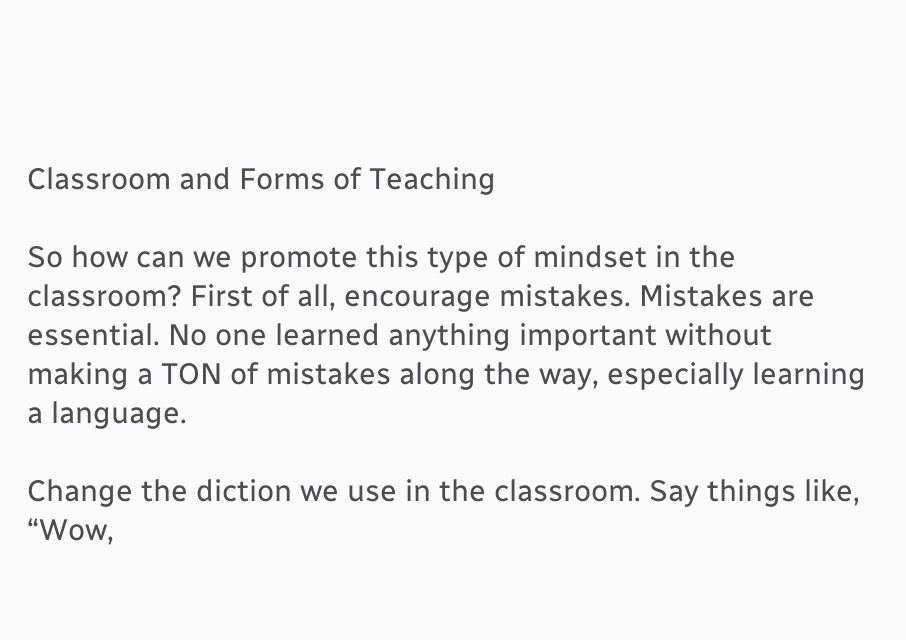Classroom and Forms of Teaching

So how can we promote this type of mindset in the classroom? First of all, encourage mistakes. Mistakes are essential. No one learned anything important without making a TON of mistakes along the way, especially learning a language.

Change the diction we use in the classroom. Say things like, “Wow,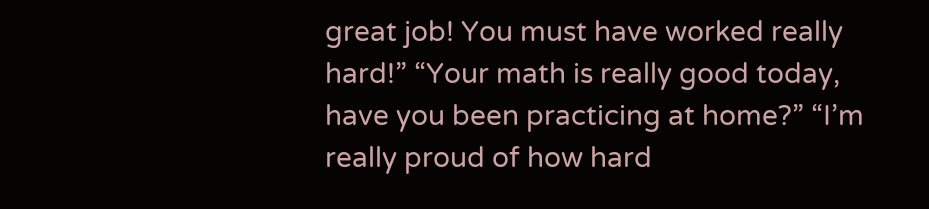great job! You must have worked really hard!” “Your math is really good today, have you been practicing at home?” “I’m really proud of how hard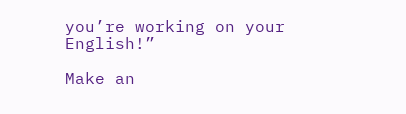you’re working on your English!”

Make an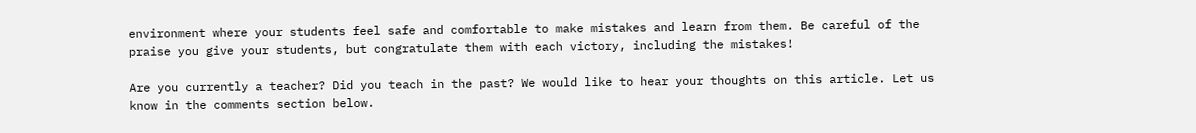environment where your students feel safe and comfortable to make mistakes and learn from them. Be careful of the praise you give your students, but congratulate them with each victory, including the mistakes!

Are you currently a teacher? Did you teach in the past? We would like to hear your thoughts on this article. Let us know in the comments section below.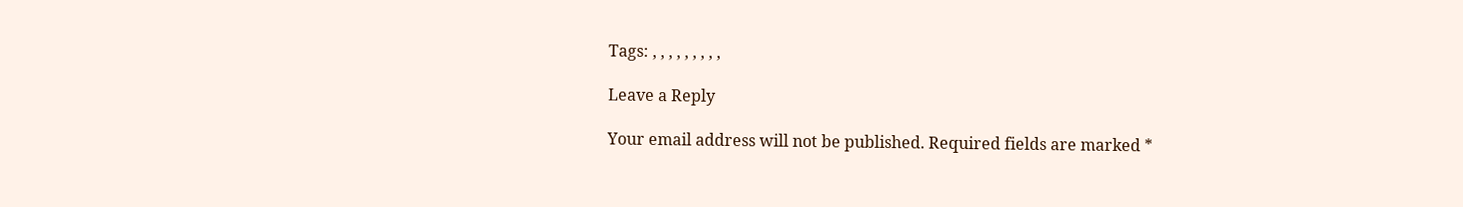Tags: , , , , , , , , ,

Leave a Reply

Your email address will not be published. Required fields are marked *